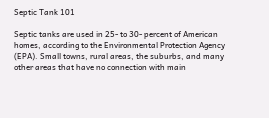Septic Tank 101

Septic tanks are used in 25- to 30- percent of American homes, according to the Environmental Protection Agency (EPA). Small towns, rural areas, the suburbs, and many other areas that have no connection with main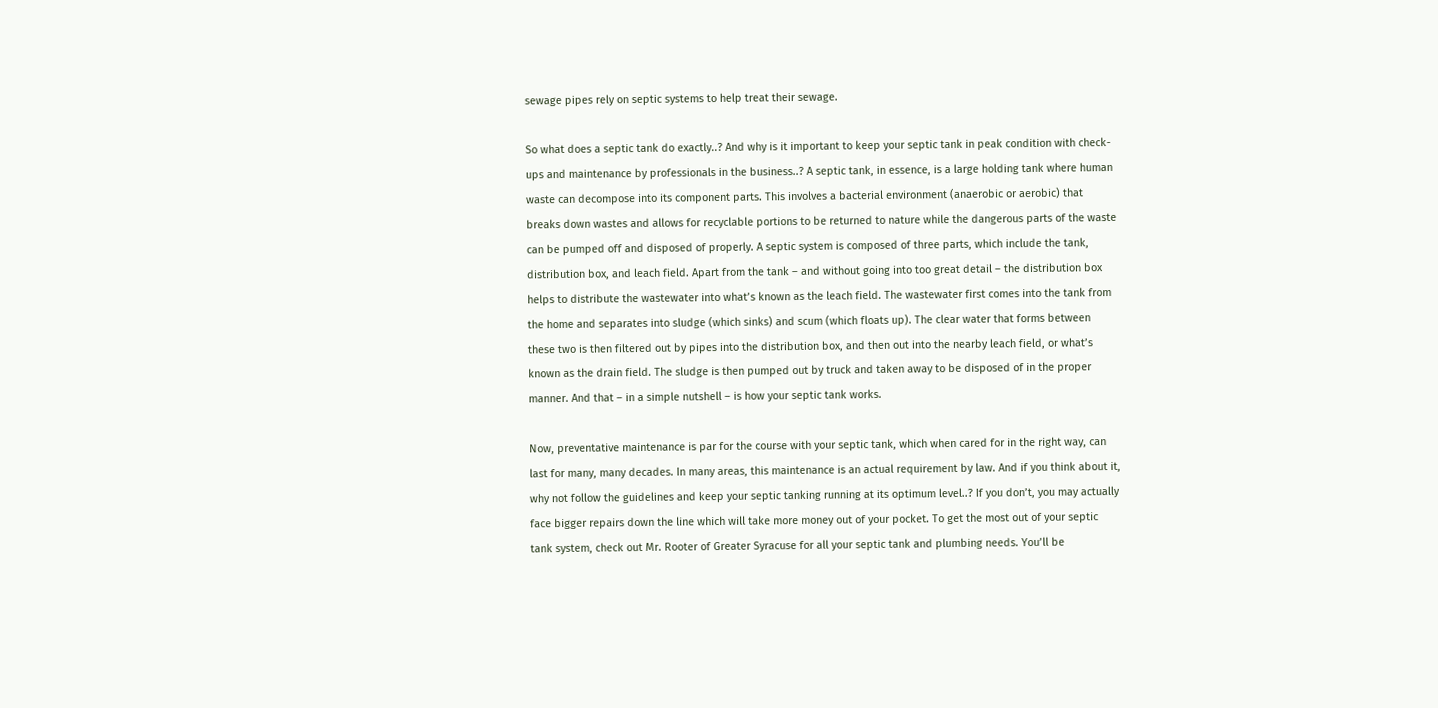sewage pipes rely on septic systems to help treat their sewage.

So what does a septic tank do exactly..? And why is it important to keep your septic tank in peak condition with check-ups and maintenance by professionals in the business..? A septic tank, in essence, is a large holding tank where human waste can decompose into its component parts. This involves a bacterial environment (anaerobic or aerobic) that breaks down wastes and allows for recyclable portions to be returned to nature while the dangerous parts of the waste can be pumped off and disposed of properly. A septic system is composed of three parts, which include the tank, distribution box, and leach field. Apart from the tank – and without going into too great detail – the distribution box helps to distribute the wastewater into what’s known as the leach field. The wastewater first comes into the tank from the home and separates into sludge (which sinks) and scum (which floats up). The clear water that forms between these two is then filtered out by pipes into the distribution box, and then out into the nearby leach field, or what’s known as the drain field. The sludge is then pumped out by truck and taken away to be disposed of in the proper manner. And that – in a simple nutshell – is how your septic tank works.

Now, preventative maintenance is par for the course with your septic tank, which when cared for in the right way, can last for many, many decades. In many areas, this maintenance is an actual requirement by law. And if you think about it, why not follow the guidelines and keep your septic tanking running at its optimum level..? If you don’t, you may actually face bigger repairs down the line which will take more money out of your pocket. To get the most out of your septic tank system, check out Mr. Rooter of Greater Syracuse for all your septic tank and plumbing needs. You’ll be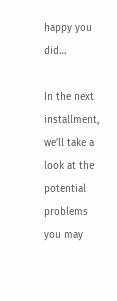happy you did…

In the next installment, we’ll take a look at the potential problems you may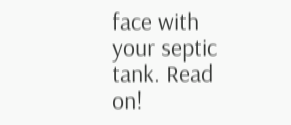face with your septic tank. Read on!